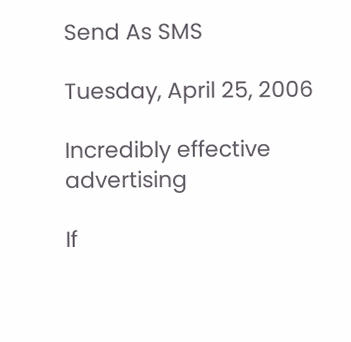Send As SMS

Tuesday, April 25, 2006

Incredibly effective advertising

If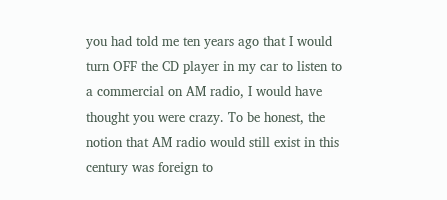you had told me ten years ago that I would turn OFF the CD player in my car to listen to a commercial on AM radio, I would have thought you were crazy. To be honest, the notion that AM radio would still exist in this century was foreign to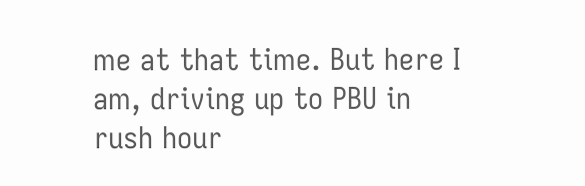me at that time. But here I am, driving up to PBU in rush hour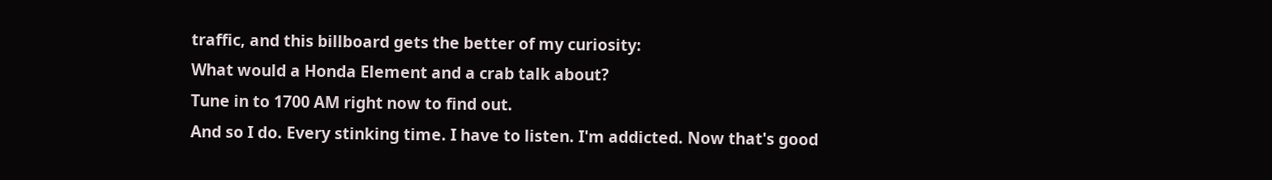traffic, and this billboard gets the better of my curiosity:
What would a Honda Element and a crab talk about?
Tune in to 1700 AM right now to find out.
And so I do. Every stinking time. I have to listen. I'm addicted. Now that's good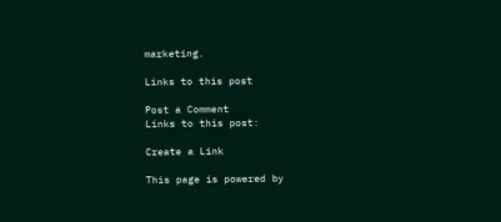marketing.

Links to this post

Post a Comment
Links to this post:

Create a Link

This page is powered by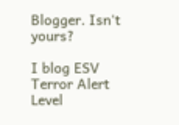Blogger. Isn't yours?

I blog ESV Terror Alert Level